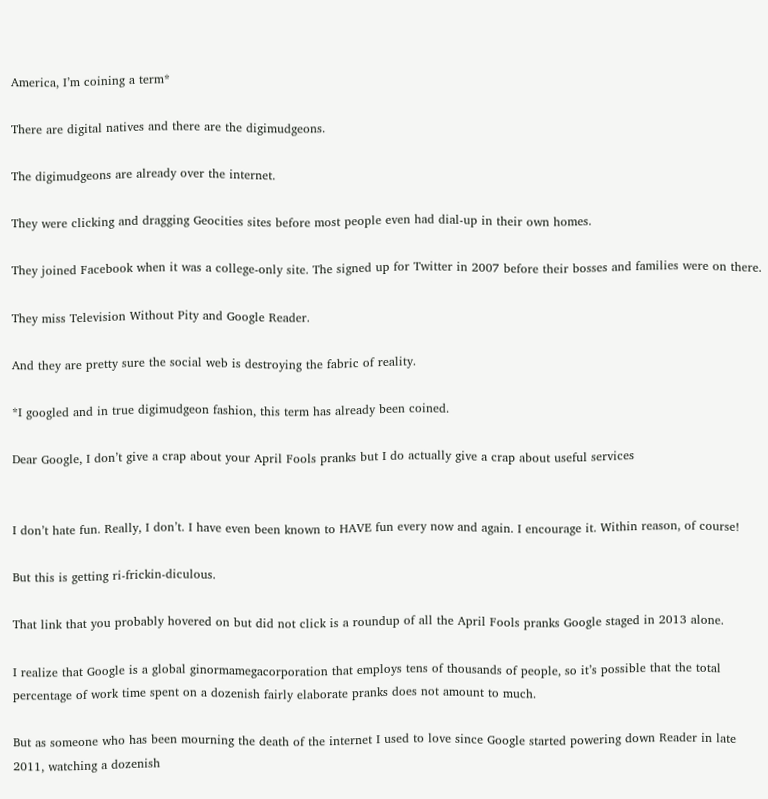America, I’m coining a term*

There are digital natives and there are the digimudgeons.

The digimudgeons are already over the internet.

They were clicking and dragging Geocities sites before most people even had dial-up in their own homes.

They joined Facebook when it was a college-only site. The signed up for Twitter in 2007 before their bosses and families were on there.

They miss Television Without Pity and Google Reader.

And they are pretty sure the social web is destroying the fabric of reality.

*I googled and in true digimudgeon fashion, this term has already been coined.

Dear Google, I don’t give a crap about your April Fools pranks but I do actually give a crap about useful services


I don’t hate fun. Really, I don’t. I have even been known to HAVE fun every now and again. I encourage it. Within reason, of course!

But this is getting ri-frickin-diculous.

That link that you probably hovered on but did not click is a roundup of all the April Fools pranks Google staged in 2013 alone.

I realize that Google is a global ginormamegacorporation that employs tens of thousands of people, so it’s possible that the total percentage of work time spent on a dozenish fairly elaborate pranks does not amount to much.

But as someone who has been mourning the death of the internet I used to love since Google started powering down Reader in late 2011, watching a dozenish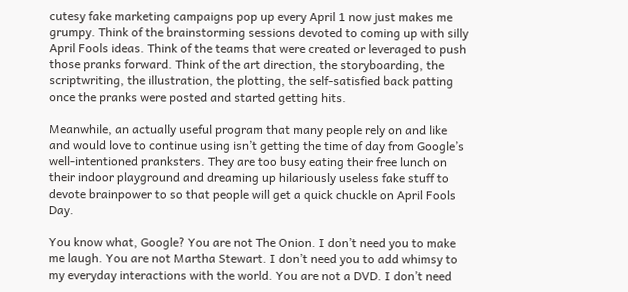cutesy fake marketing campaigns pop up every April 1 now just makes me grumpy. Think of the brainstorming sessions devoted to coming up with silly April Fools ideas. Think of the teams that were created or leveraged to push those pranks forward. Think of the art direction, the storyboarding, the scriptwriting, the illustration, the plotting, the self-satisfied back patting once the pranks were posted and started getting hits.

Meanwhile, an actually useful program that many people rely on and like and would love to continue using isn’t getting the time of day from Google’s well-intentioned pranksters. They are too busy eating their free lunch on their indoor playground and dreaming up hilariously useless fake stuff to devote brainpower to so that people will get a quick chuckle on April Fools Day.

You know what, Google? You are not The Onion. I don’t need you to make me laugh. You are not Martha Stewart. I don’t need you to add whimsy to my everyday interactions with the world. You are not a DVD. I don’t need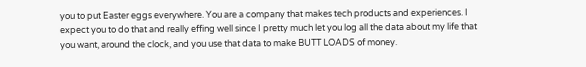you to put Easter eggs everywhere. You are a company that makes tech products and experiences. I expect you to do that and really effing well since I pretty much let you log all the data about my life that you want, around the clock, and you use that data to make BUTT LOADS of money.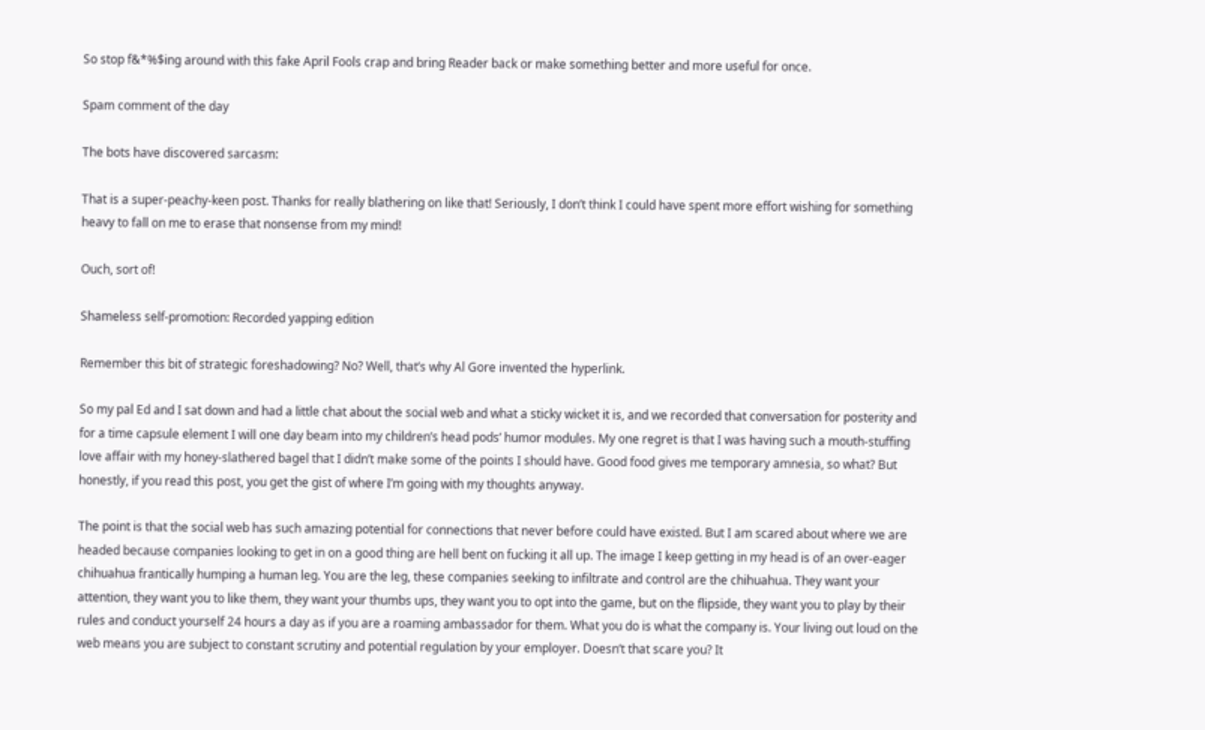So stop f&*%$ing around with this fake April Fools crap and bring Reader back or make something better and more useful for once.

Spam comment of the day

The bots have discovered sarcasm:

That is a super-peachy-keen post. Thanks for really blathering on like that! Seriously, I don’t think I could have spent more effort wishing for something heavy to fall on me to erase that nonsense from my mind!

Ouch, sort of!

Shameless self-promotion: Recorded yapping edition

Remember this bit of strategic foreshadowing? No? Well, that’s why Al Gore invented the hyperlink.

So my pal Ed and I sat down and had a little chat about the social web and what a sticky wicket it is, and we recorded that conversation for posterity and for a time capsule element I will one day beam into my children’s head pods’ humor modules. My one regret is that I was having such a mouth-stuffing love affair with my honey-slathered bagel that I didn’t make some of the points I should have. Good food gives me temporary amnesia, so what? But honestly, if you read this post, you get the gist of where I’m going with my thoughts anyway.

The point is that the social web has such amazing potential for connections that never before could have existed. But I am scared about where we are headed because companies looking to get in on a good thing are hell bent on fucking it all up. The image I keep getting in my head is of an over-eager chihuahua frantically humping a human leg. You are the leg, these companies seeking to infiltrate and control are the chihuahua. They want your attention, they want you to like them, they want your thumbs ups, they want you to opt into the game, but on the flipside, they want you to play by their rules and conduct yourself 24 hours a day as if you are a roaming ambassador for them. What you do is what the company is. Your living out loud on the web means you are subject to constant scrutiny and potential regulation by your employer. Doesn’t that scare you? It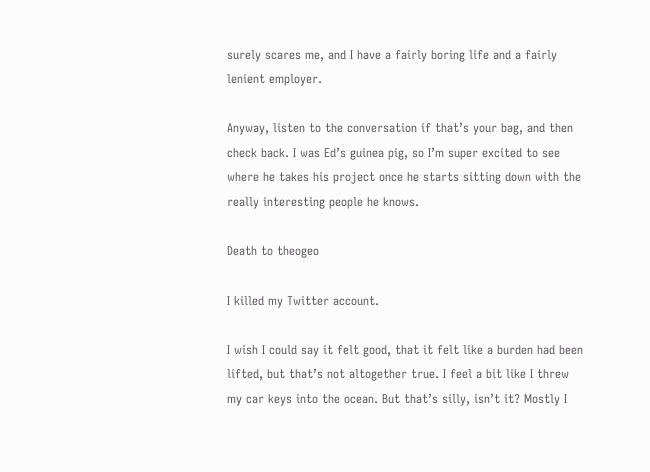surely scares me, and I have a fairly boring life and a fairly lenient employer.

Anyway, listen to the conversation if that’s your bag, and then check back. I was Ed’s guinea pig, so I’m super excited to see where he takes his project once he starts sitting down with the really interesting people he knows.

Death to theogeo

I killed my Twitter account.

I wish I could say it felt good, that it felt like a burden had been lifted, but that’s not altogether true. I feel a bit like I threw my car keys into the ocean. But that’s silly, isn’t it? Mostly I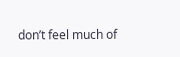don’t feel much of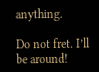anything.

Do not fret. I’ll be around!